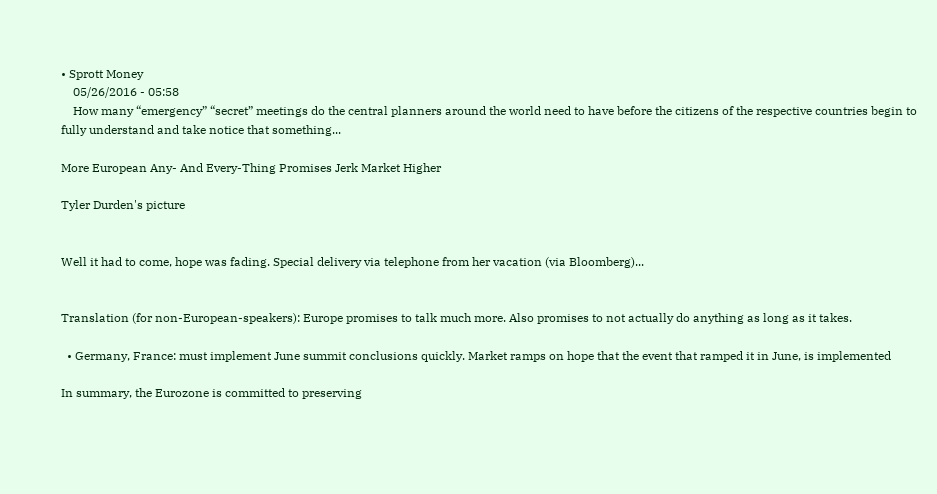• Sprott Money
    05/26/2016 - 05:58
    How many “emergency” “secret” meetings do the central planners around the world need to have before the citizens of the respective countries begin to fully understand and take notice that something...

More European Any- And Every-Thing Promises Jerk Market Higher

Tyler Durden's picture


Well it had to come, hope was fading. Special delivery via telephone from her vacation (via Bloomberg)...


Translation (for non-European-speakers): Europe promises to talk much more. Also promises to not actually do anything as long as it takes.

  • Germany, France: must implement June summit conclusions quickly. Market ramps on hope that the event that ramped it in June, is implemented

In summary, the Eurozone is committed to preserving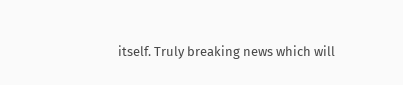itself. Truly breaking news which will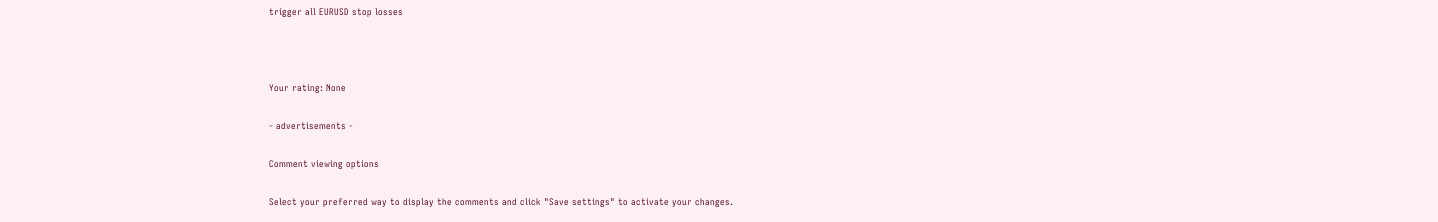trigger all EURUSD stop losses



Your rating: None

- advertisements -

Comment viewing options

Select your preferred way to display the comments and click "Save settings" to activate your changes.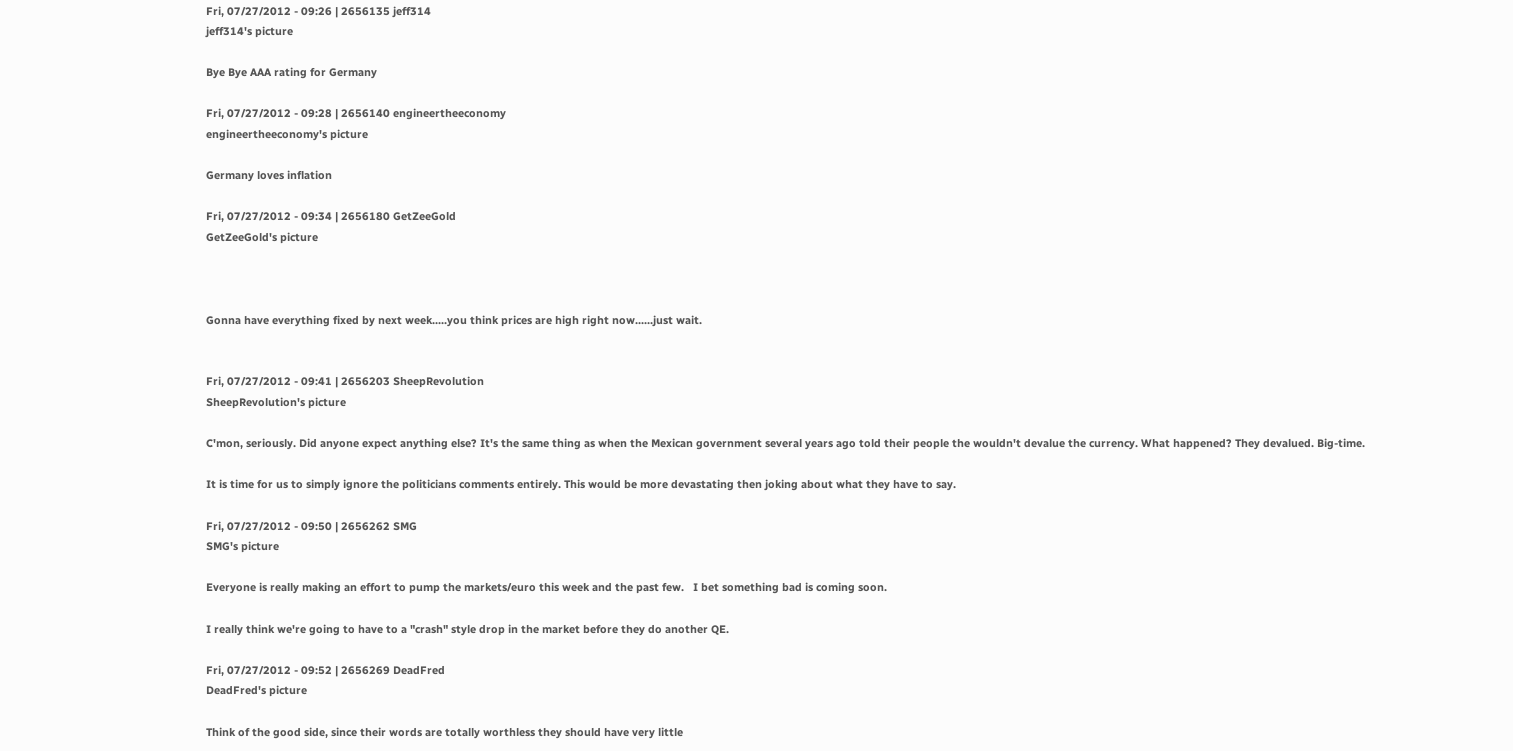Fri, 07/27/2012 - 09:26 | 2656135 jeff314
jeff314's picture

Bye Bye AAA rating for Germany

Fri, 07/27/2012 - 09:28 | 2656140 engineertheeconomy
engineertheeconomy's picture

Germany loves inflation

Fri, 07/27/2012 - 09:34 | 2656180 GetZeeGold
GetZeeGold's picture



Gonna have everything fixed by next week.....you think prices are high right now......just wait.


Fri, 07/27/2012 - 09:41 | 2656203 SheepRevolution
SheepRevolution's picture

C'mon, seriously. Did anyone expect anything else? It's the same thing as when the Mexican government several years ago told their people the wouldn't devalue the currency. What happened? They devalued. Big-time.

It is time for us to simply ignore the politicians comments entirely. This would be more devastating then joking about what they have to say.

Fri, 07/27/2012 - 09:50 | 2656262 SMG
SMG's picture

Everyone is really making an effort to pump the markets/euro this week and the past few.   I bet something bad is coming soon.

I really think we're going to have to a "crash" style drop in the market before they do another QE.

Fri, 07/27/2012 - 09:52 | 2656269 DeadFred
DeadFred's picture

Think of the good side, since their words are totally worthless they should have very little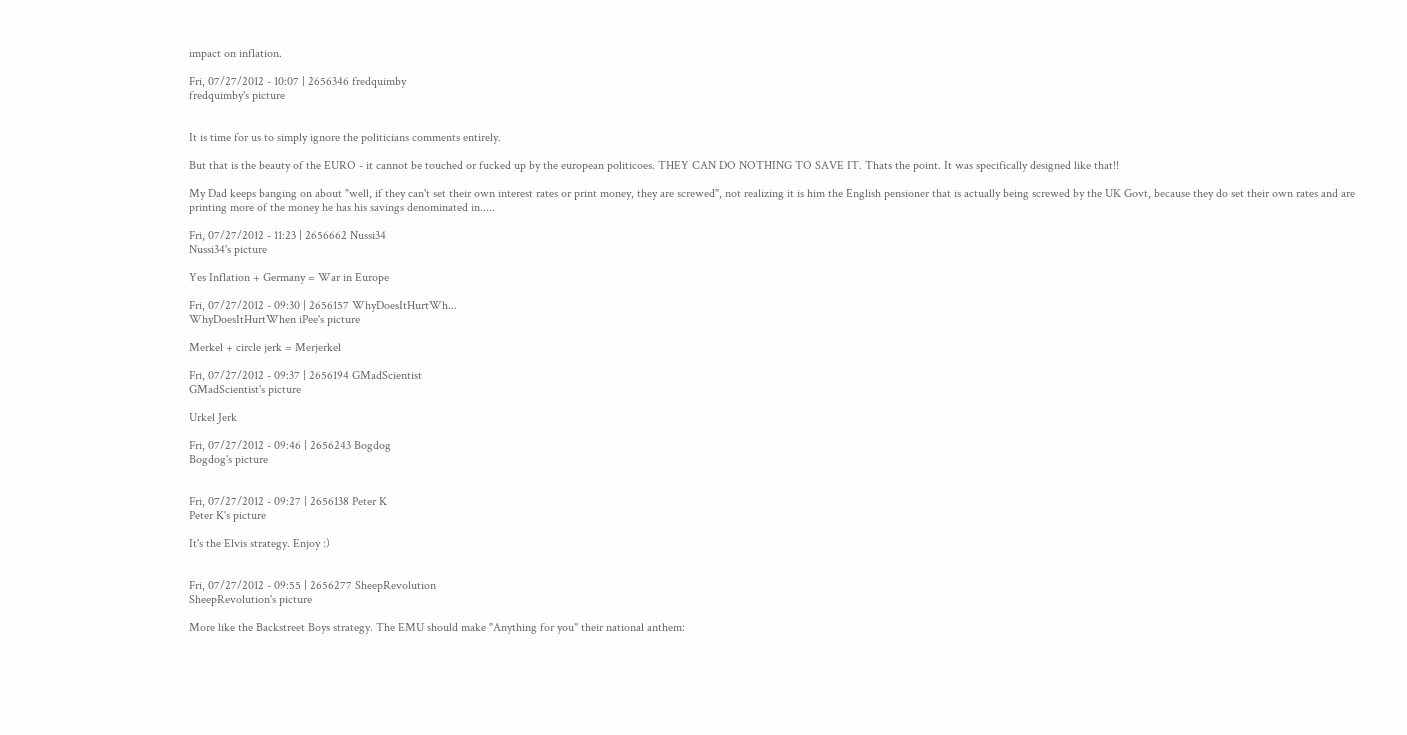impact on inflation.

Fri, 07/27/2012 - 10:07 | 2656346 fredquimby
fredquimby's picture


It is time for us to simply ignore the politicians comments entirely.

But that is the beauty of the EURO - it cannot be touched or fucked up by the european politicoes. THEY CAN DO NOTHING TO SAVE IT. Thats the point. It was specifically designed like that!!

My Dad keeps banging on about "well, if they can't set their own interest rates or print money, they are screwed", not realizing it is him the English pensioner that is actually being screwed by the UK Govt, because they do set their own rates and are printing more of the money he has his savings denominated in.....

Fri, 07/27/2012 - 11:23 | 2656662 Nussi34
Nussi34's picture

Yes Inflation + Germany = War in Europe

Fri, 07/27/2012 - 09:30 | 2656157 WhyDoesItHurtWh...
WhyDoesItHurtWhen iPee's picture

Merkel + circle jerk = Merjerkel

Fri, 07/27/2012 - 09:37 | 2656194 GMadScientist
GMadScientist's picture

Urkel Jerk

Fri, 07/27/2012 - 09:46 | 2656243 Bogdog
Bogdog's picture


Fri, 07/27/2012 - 09:27 | 2656138 Peter K
Peter K's picture

It's the Elvis strategy. Enjoy :)


Fri, 07/27/2012 - 09:55 | 2656277 SheepRevolution
SheepRevolution's picture

More like the Backstreet Boys strategy. The EMU should make "Anything for you" their national anthem: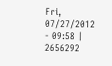Fri, 07/27/2012 - 09:58 | 2656292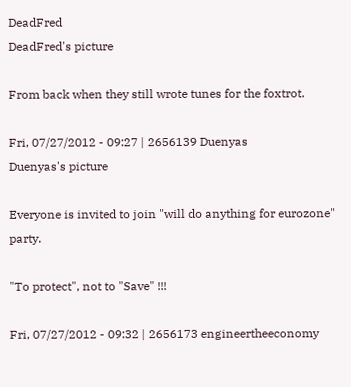DeadFred
DeadFred's picture

From back when they still wrote tunes for the foxtrot.

Fri, 07/27/2012 - 09:27 | 2656139 Duenyas
Duenyas's picture

Everyone is invited to join "will do anything for eurozone" party.

"To protect", not to "Save" !!!

Fri, 07/27/2012 - 09:32 | 2656173 engineertheeconomy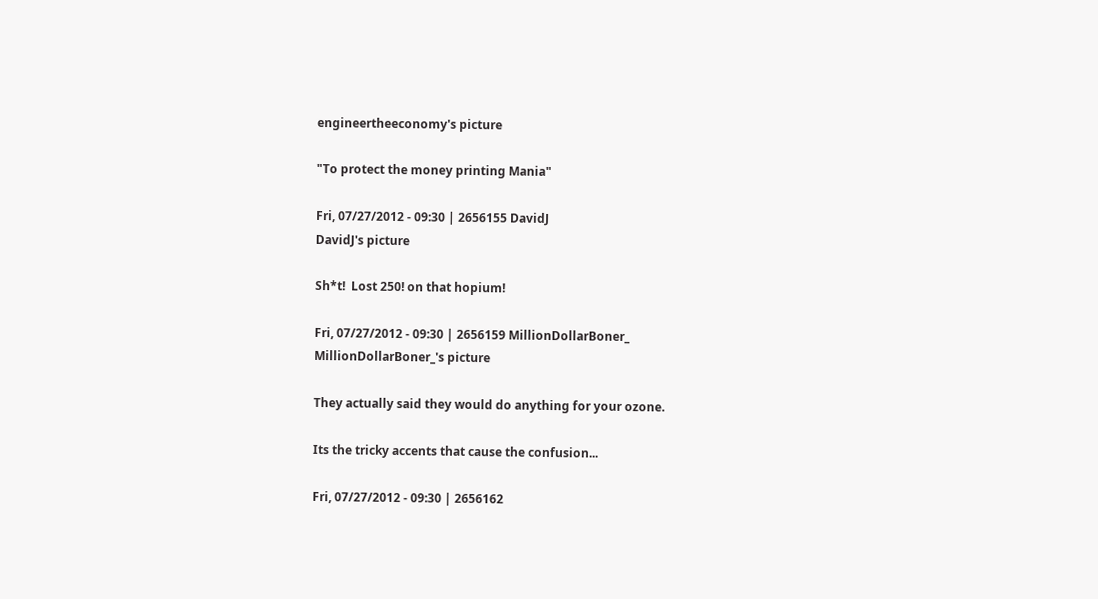engineertheeconomy's picture

"To protect the money printing Mania"

Fri, 07/27/2012 - 09:30 | 2656155 DavidJ
DavidJ's picture

Sh*t!  Lost 250! on that hopium!

Fri, 07/27/2012 - 09:30 | 2656159 MillionDollarBoner_
MillionDollarBoner_'s picture

They actually said they would do anything for your ozone.

Its the tricky accents that cause the confusion...

Fri, 07/27/2012 - 09:30 | 2656162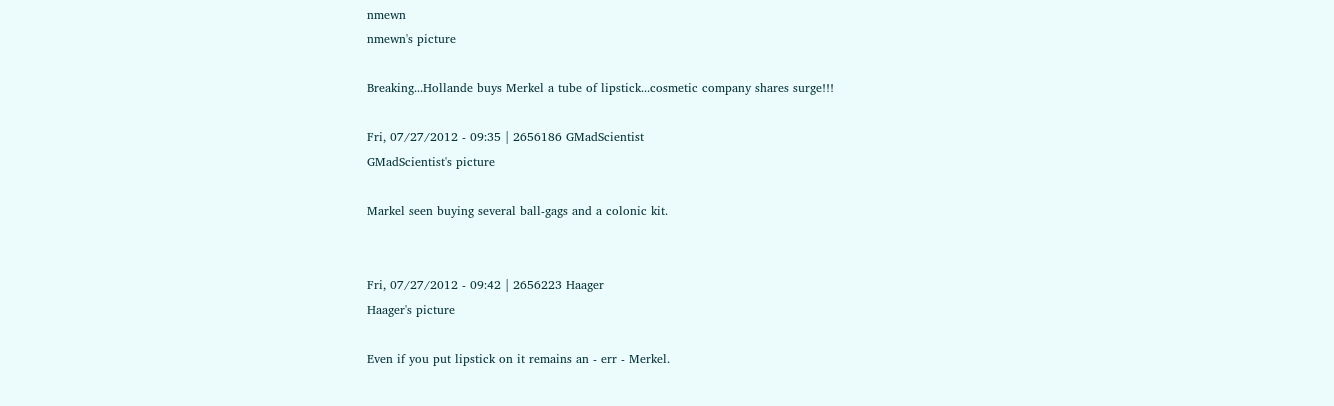nmewn
nmewn's picture

Breaking...Hollande buys Merkel a tube of lipstick...cosmetic company shares surge!!!

Fri, 07/27/2012 - 09:35 | 2656186 GMadScientist
GMadScientist's picture

Markel seen buying several ball-gags and a colonic kit.


Fri, 07/27/2012 - 09:42 | 2656223 Haager
Haager's picture

Even if you put lipstick on it remains an - err - Merkel.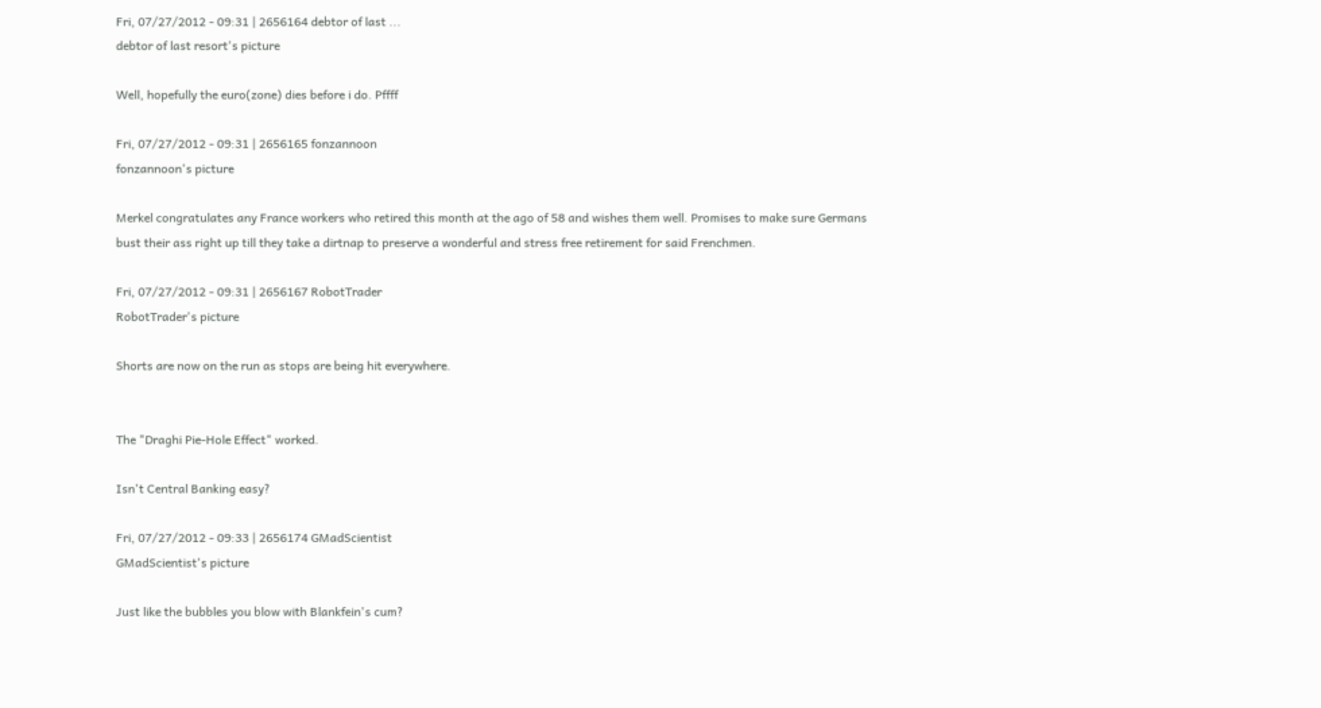Fri, 07/27/2012 - 09:31 | 2656164 debtor of last ...
debtor of last resort's picture

Well, hopefully the euro(zone) dies before i do. Pffff

Fri, 07/27/2012 - 09:31 | 2656165 fonzannoon
fonzannoon's picture

Merkel congratulates any France workers who retired this month at the ago of 58 and wishes them well. Promises to make sure Germans bust their ass right up till they take a dirtnap to preserve a wonderful and stress free retirement for said Frenchmen.

Fri, 07/27/2012 - 09:31 | 2656167 RobotTrader
RobotTrader's picture

Shorts are now on the run as stops are being hit everywhere.


The "Draghi Pie-Hole Effect" worked.

Isn't Central Banking easy?

Fri, 07/27/2012 - 09:33 | 2656174 GMadScientist
GMadScientist's picture

Just like the bubbles you blow with Blankfein's cum?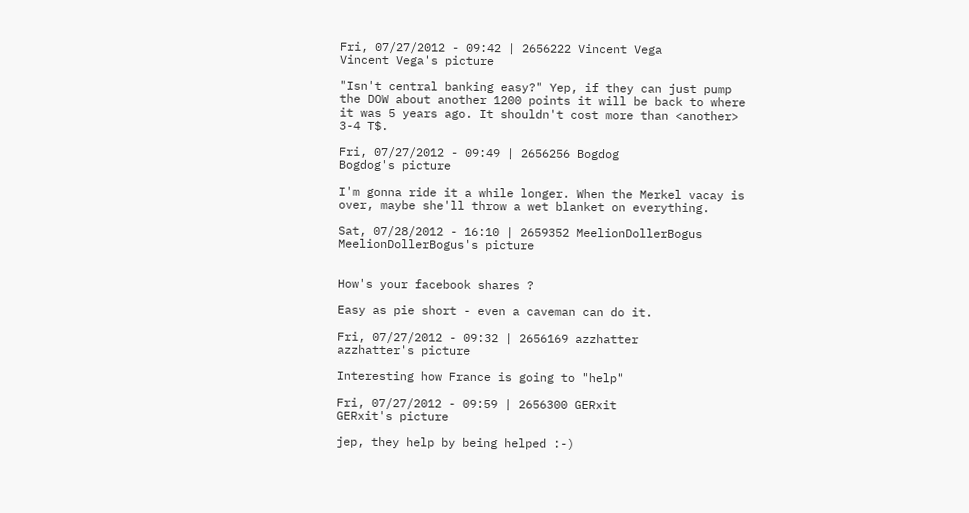Fri, 07/27/2012 - 09:42 | 2656222 Vincent Vega
Vincent Vega's picture

"Isn't central banking easy?" Yep, if they can just pump the DOW about another 1200 points it will be back to where it was 5 years ago. It shouldn't cost more than <another> 3-4 T$.

Fri, 07/27/2012 - 09:49 | 2656256 Bogdog
Bogdog's picture

I'm gonna ride it a while longer. When the Merkel vacay is over, maybe she'll throw a wet blanket on everything.

Sat, 07/28/2012 - 16:10 | 2659352 MeelionDollerBogus
MeelionDollerBogus's picture


How's your facebook shares ?

Easy as pie short - even a caveman can do it.

Fri, 07/27/2012 - 09:32 | 2656169 azzhatter
azzhatter's picture

Interesting how France is going to "help"

Fri, 07/27/2012 - 09:59 | 2656300 GERxit
GERxit's picture

jep, they help by being helped :-)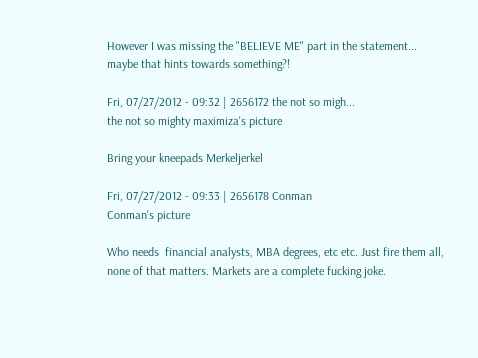However I was missing the "BELIEVE ME" part in the statement... maybe that hints towards something?!

Fri, 07/27/2012 - 09:32 | 2656172 the not so migh...
the not so mighty maximiza's picture

Bring your kneepads Merkeljerkel

Fri, 07/27/2012 - 09:33 | 2656178 Conman
Conman's picture

Who needs  financial analysts, MBA degrees, etc etc. Just fire them all, none of that matters. Markets are a complete fucking joke.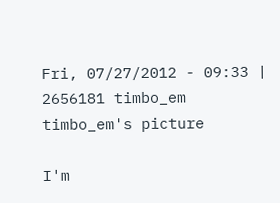Fri, 07/27/2012 - 09:33 | 2656181 timbo_em
timbo_em's picture

I'm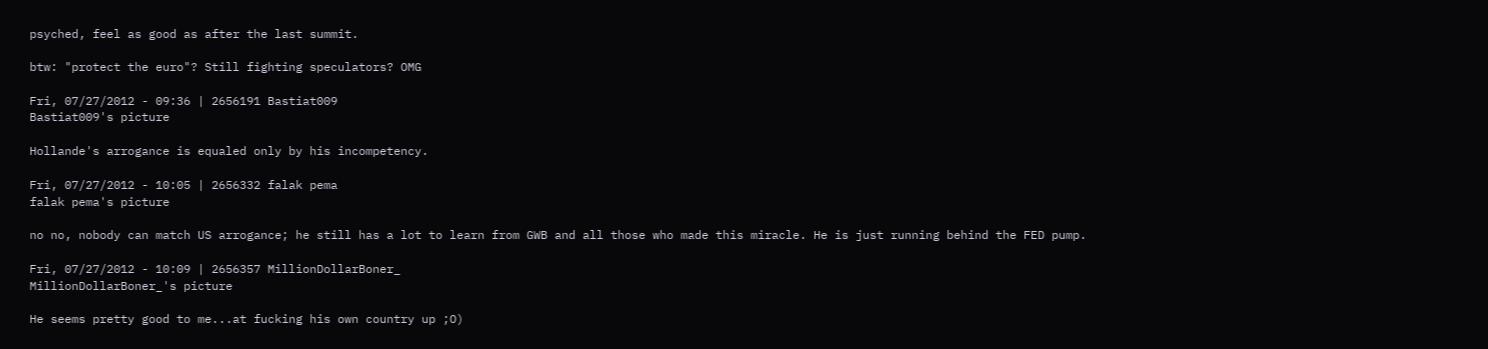psyched, feel as good as after the last summit.

btw: "protect the euro"? Still fighting speculators? OMG

Fri, 07/27/2012 - 09:36 | 2656191 Bastiat009
Bastiat009's picture

Hollande's arrogance is equaled only by his incompetency.

Fri, 07/27/2012 - 10:05 | 2656332 falak pema
falak pema's picture

no no, nobody can match US arrogance; he still has a lot to learn from GWB and all those who made this miracle. He is just running behind the FED pump.

Fri, 07/27/2012 - 10:09 | 2656357 MillionDollarBoner_
MillionDollarBoner_'s picture

He seems pretty good to me...at fucking his own country up ;O)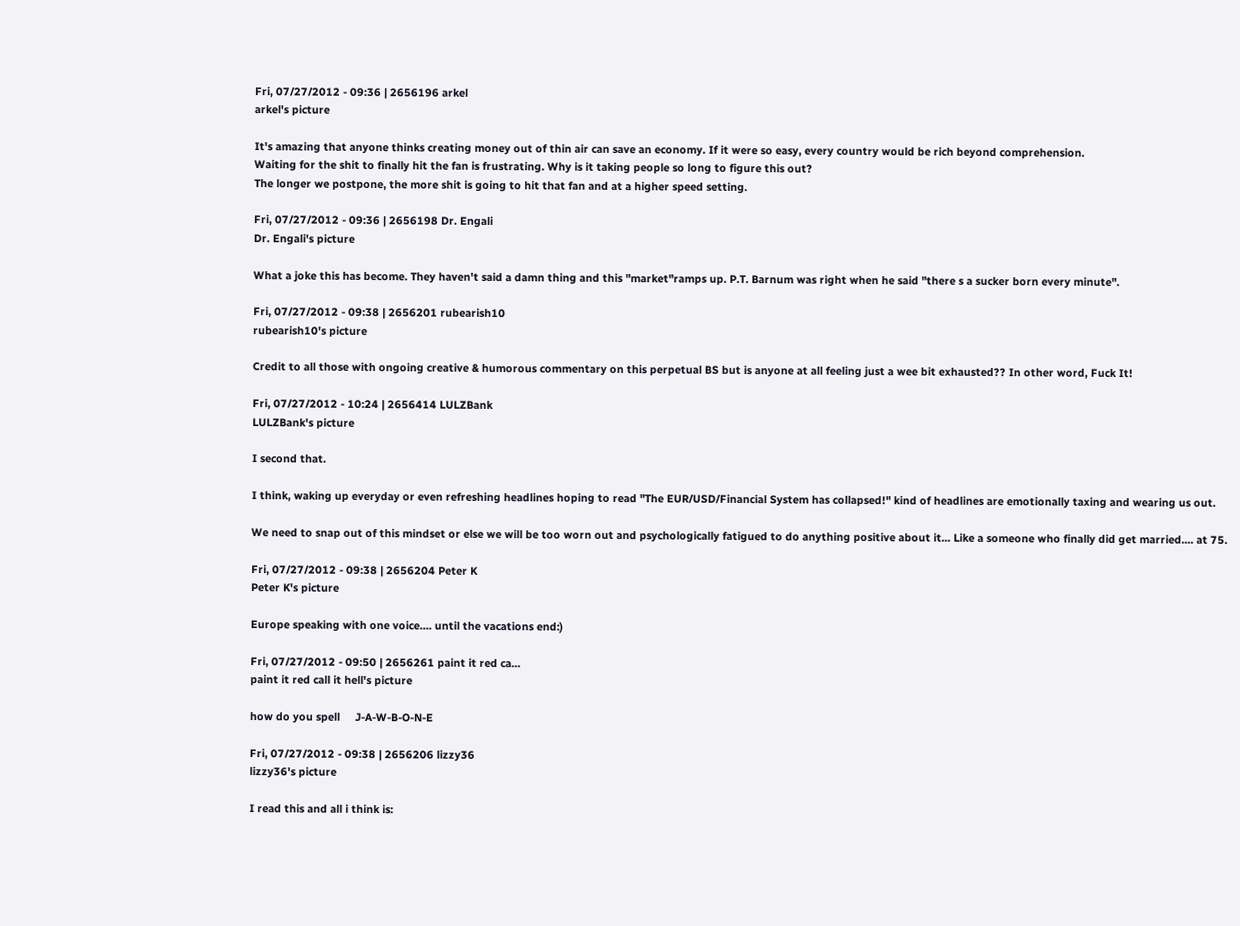Fri, 07/27/2012 - 09:36 | 2656196 arkel
arkel's picture

It's amazing that anyone thinks creating money out of thin air can save an economy. If it were so easy, every country would be rich beyond comprehension.
Waiting for the shit to finally hit the fan is frustrating. Why is it taking people so long to figure this out?
The longer we postpone, the more shit is going to hit that fan and at a higher speed setting.

Fri, 07/27/2012 - 09:36 | 2656198 Dr. Engali
Dr. Engali's picture

What a joke this has become. They haven't said a damn thing and this "market"ramps up. P.T. Barnum was right when he said "there s a sucker born every minute".

Fri, 07/27/2012 - 09:38 | 2656201 rubearish10
rubearish10's picture

Credit to all those with ongoing creative & humorous commentary on this perpetual BS but is anyone at all feeling just a wee bit exhausted?? In other word, Fuck It!

Fri, 07/27/2012 - 10:24 | 2656414 LULZBank
LULZBank's picture

I second that.

I think, waking up everyday or even refreshing headlines hoping to read "The EUR/USD/Financial System has collapsed!" kind of headlines are emotionally taxing and wearing us out.

We need to snap out of this mindset or else we will be too worn out and psychologically fatigued to do anything positive about it... Like a someone who finally did get married.... at 75.

Fri, 07/27/2012 - 09:38 | 2656204 Peter K
Peter K's picture

Europe speaking with one voice.... until the vacations end:)

Fri, 07/27/2012 - 09:50 | 2656261 paint it red ca...
paint it red call it hell's picture

how do you spell     J-A-W-B-O-N-E

Fri, 07/27/2012 - 09:38 | 2656206 lizzy36
lizzy36's picture

I read this and all i think is: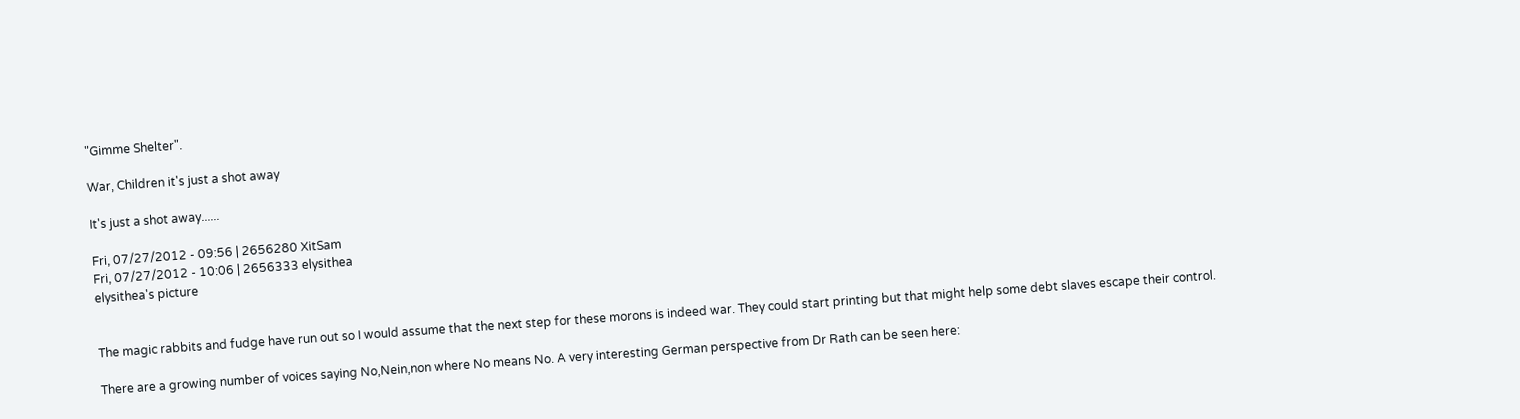"Gimme Shelter".

War, Children it's just a shot away

It's just a shot away......

Fri, 07/27/2012 - 09:56 | 2656280 XitSam
Fri, 07/27/2012 - 10:06 | 2656333 elysithea
elysithea's picture


The magic rabbits and fudge have run out so I would assume that the next step for these morons is indeed war. They could start printing but that might help some debt slaves escape their control.

There are a growing number of voices saying No,Nein,non where No means No. A very interesting German perspective from Dr Rath can be seen here: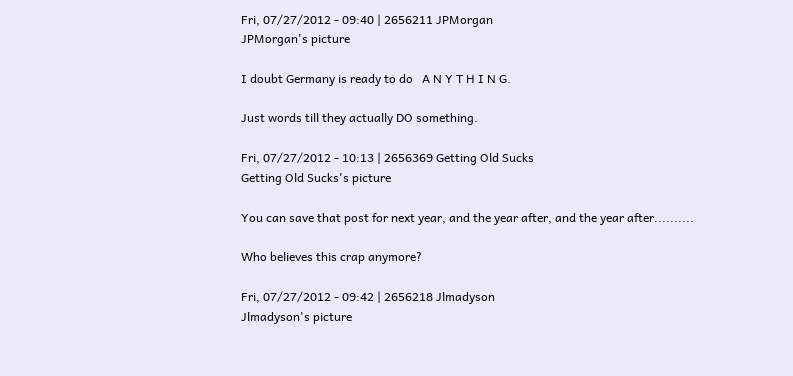Fri, 07/27/2012 - 09:40 | 2656211 JPMorgan
JPMorgan's picture

I doubt Germany is ready to do   A N Y T H I N G.

Just words till they actually DO something.

Fri, 07/27/2012 - 10:13 | 2656369 Getting Old Sucks
Getting Old Sucks's picture

You can save that post for next year, and the year after, and the year after..........

Who believes this crap anymore?

Fri, 07/27/2012 - 09:42 | 2656218 Jlmadyson
Jlmadyson's picture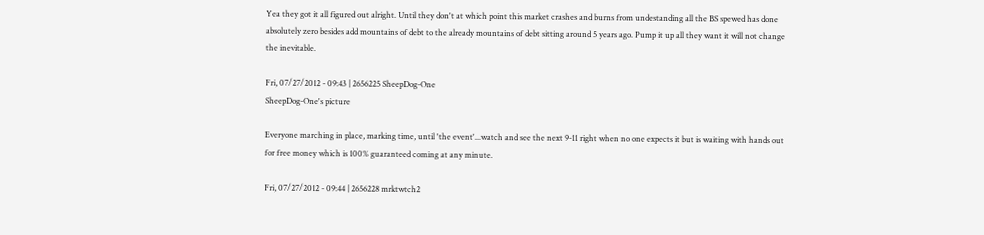Yea they got it all figured out alright. Until they don't at which point this market crashes and burns from undestanding all the BS spewed has done absolutely zero besides add mountains of debt to the already mountains of debt sitting around 5 years ago. Pump it up all they want it will not change the inevitable.

Fri, 07/27/2012 - 09:43 | 2656225 SheepDog-One
SheepDog-One's picture

Everyone marching in place, marking time, until 'the event'...watch and see the next 9-11 right when no one expects it but is waiting with hands out for free money which is 100% guaranteed coming at any minute.

Fri, 07/27/2012 - 09:44 | 2656228 mrktwtch2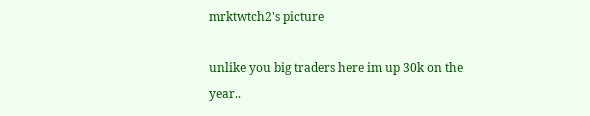mrktwtch2's picture

unlike you big traders here im up 30k on the year..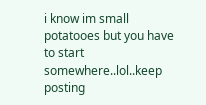i know im small potatooes but you have to start somewhere..lol..keep posting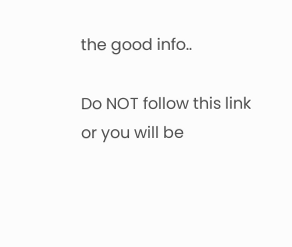the good info..

Do NOT follow this link or you will be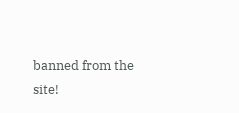banned from the site!